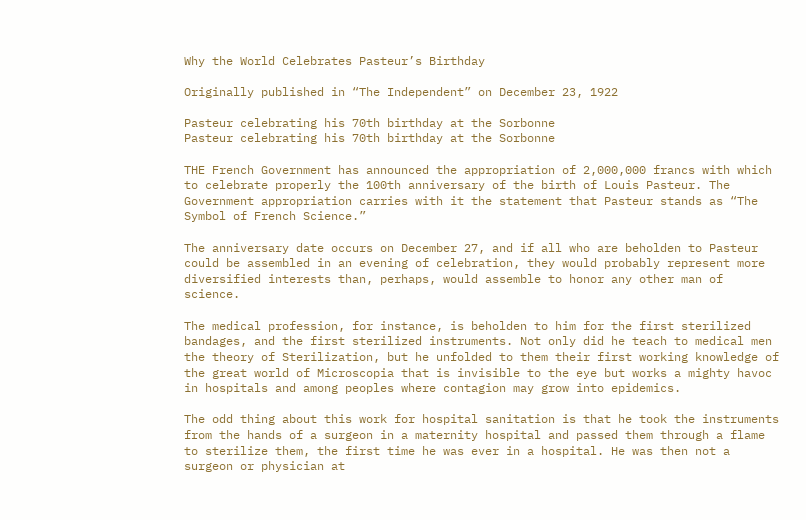Why the World Celebrates Pasteur’s Birthday

Originally published in “The Independent” on December 23, 1922

Pasteur celebrating his 70th birthday at the Sorbonne
Pasteur celebrating his 70th birthday at the Sorbonne

THE French Government has announced the appropriation of 2,000,000 francs with which to celebrate properly the 100th anniversary of the birth of Louis Pasteur. The Government appropriation carries with it the statement that Pasteur stands as “The Symbol of French Science.”

The anniversary date occurs on December 27, and if all who are beholden to Pasteur could be assembled in an evening of celebration, they would probably represent more diversified interests than, perhaps, would assemble to honor any other man of science.

The medical profession, for instance, is beholden to him for the first sterilized bandages, and the first sterilized instruments. Not only did he teach to medical men the theory of Sterilization, but he unfolded to them their first working knowledge of the great world of Microscopia that is invisible to the eye but works a mighty havoc in hospitals and among peoples where contagion may grow into epidemics.

The odd thing about this work for hospital sanitation is that he took the instruments from the hands of a surgeon in a maternity hospital and passed them through a flame to sterilize them, the first time he was ever in a hospital. He was then not a surgeon or physician at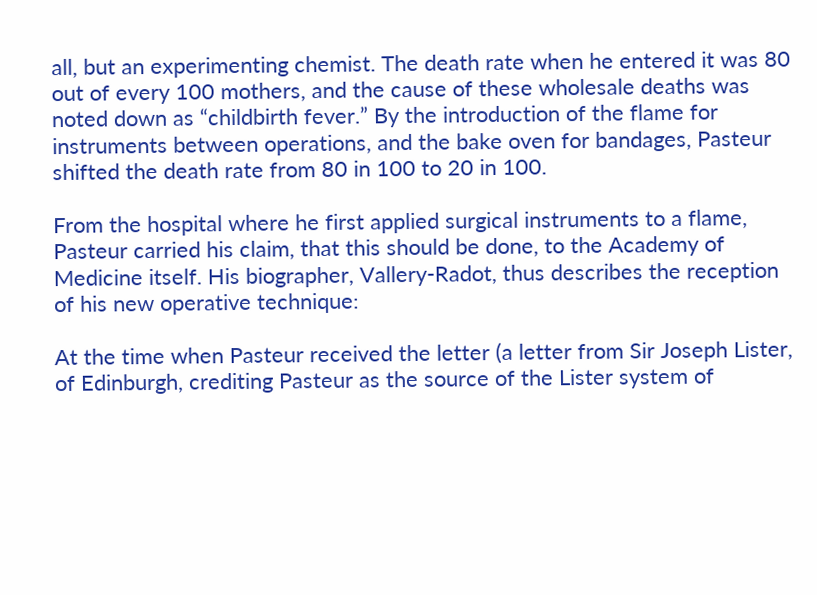all, but an experimenting chemist. The death rate when he entered it was 80 out of every 100 mothers, and the cause of these wholesale deaths was noted down as “childbirth fever.” By the introduction of the flame for instruments between operations, and the bake oven for bandages, Pasteur shifted the death rate from 80 in 100 to 20 in 100.

From the hospital where he first applied surgical instruments to a flame, Pasteur carried his claim, that this should be done, to the Academy of Medicine itself. His biographer, Vallery-Radot, thus describes the reception of his new operative technique:

At the time when Pasteur received the letter (a letter from Sir Joseph Lister, of Edinburgh, crediting Pasteur as the source of the Lister system of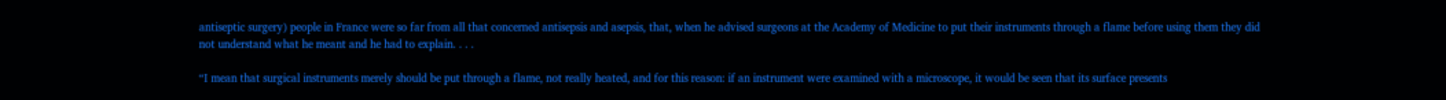antiseptic surgery) people in France were so far from all that concerned antisepsis and asepsis, that, when he advised surgeons at the Academy of Medicine to put their instruments through a flame before using them they did not understand what he meant and he had to explain. . . .

“I mean that surgical instruments merely should be put through a flame, not really heated, and for this reason: if an instrument were examined with a microscope, it would be seen that its surface presents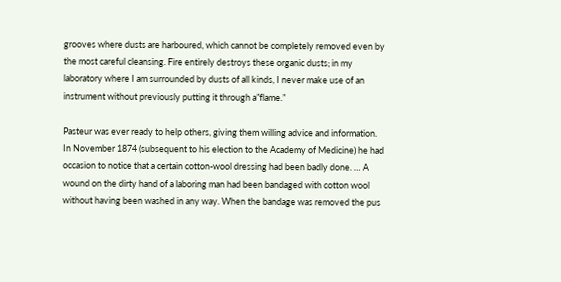grooves where dusts are harboured, which cannot be completely removed even by the most careful cleansing. Fire entirely destroys these organic dusts; in my laboratory where I am surrounded by dusts of all kinds, I never make use of an instrument without previously putting it through a”flame.”

Pasteur was ever ready to help others, giving them willing advice and information. In November 1874 (subsequent to his election to the Academy of Medicine) he had occasion to notice that a certain cotton-wool dressing had been badly done. … A wound on the dirty hand of a laboring man had been bandaged with cotton wool without having been washed in any way. When the bandage was removed the pus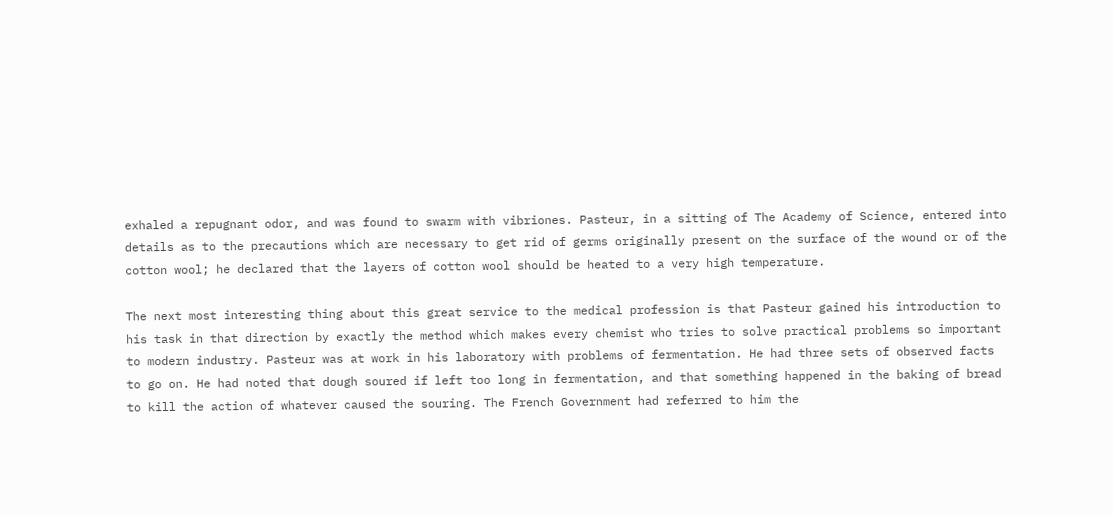exhaled a repugnant odor, and was found to swarm with vibriones. Pasteur, in a sitting of The Academy of Science, entered into details as to the precautions which are necessary to get rid of germs originally present on the surface of the wound or of the cotton wool; he declared that the layers of cotton wool should be heated to a very high temperature.

The next most interesting thing about this great service to the medical profession is that Pasteur gained his introduction to his task in that direction by exactly the method which makes every chemist who tries to solve practical problems so important to modern industry. Pasteur was at work in his laboratory with problems of fermentation. He had three sets of observed facts to go on. He had noted that dough soured if left too long in fermentation, and that something happened in the baking of bread to kill the action of whatever caused the souring. The French Government had referred to him the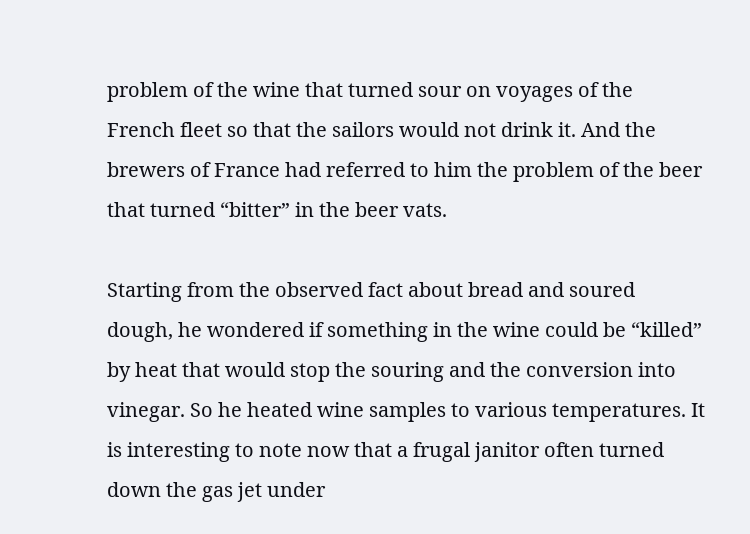problem of the wine that turned sour on voyages of the French fleet so that the sailors would not drink it. And the brewers of France had referred to him the problem of the beer that turned “bitter” in the beer vats.

Starting from the observed fact about bread and soured dough, he wondered if something in the wine could be “killed” by heat that would stop the souring and the conversion into vinegar. So he heated wine samples to various temperatures. It is interesting to note now that a frugal janitor often turned down the gas jet under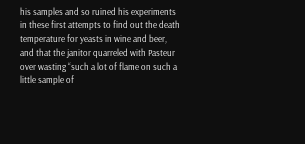his samples and so ruined his experiments in these first attempts to find out the death temperature for yeasts in wine and beer, and that the janitor quarreled with Pasteur over wasting “such a lot of flame on such a little sample of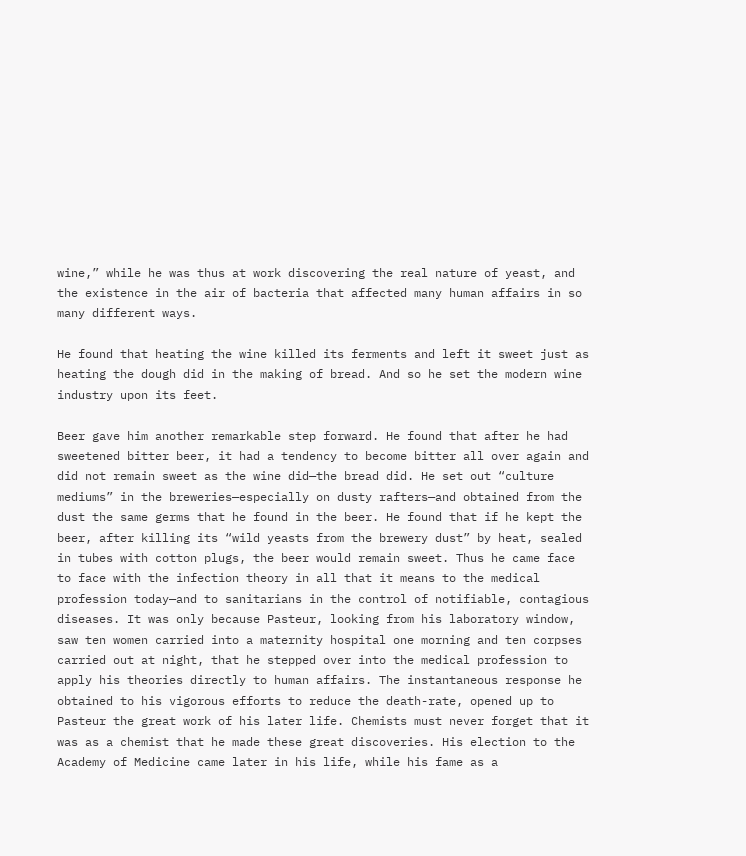wine,” while he was thus at work discovering the real nature of yeast, and the existence in the air of bacteria that affected many human affairs in so many different ways.

He found that heating the wine killed its ferments and left it sweet just as heating the dough did in the making of bread. And so he set the modern wine industry upon its feet.

Beer gave him another remarkable step forward. He found that after he had sweetened bitter beer, it had a tendency to become bitter all over again and did not remain sweet as the wine did—the bread did. He set out “culture mediums” in the breweries—especially on dusty rafters—and obtained from the dust the same germs that he found in the beer. He found that if he kept the beer, after killing its “wild yeasts from the brewery dust” by heat, sealed in tubes with cotton plugs, the beer would remain sweet. Thus he came face to face with the infection theory in all that it means to the medical profession today—and to sanitarians in the control of notifiable, contagious diseases. It was only because Pasteur, looking from his laboratory window, saw ten women carried into a maternity hospital one morning and ten corpses carried out at night, that he stepped over into the medical profession to apply his theories directly to human affairs. The instantaneous response he obtained to his vigorous efforts to reduce the death-rate, opened up to Pasteur the great work of his later life. Chemists must never forget that it was as a chemist that he made these great discoveries. His election to the Academy of Medicine came later in his life, while his fame as a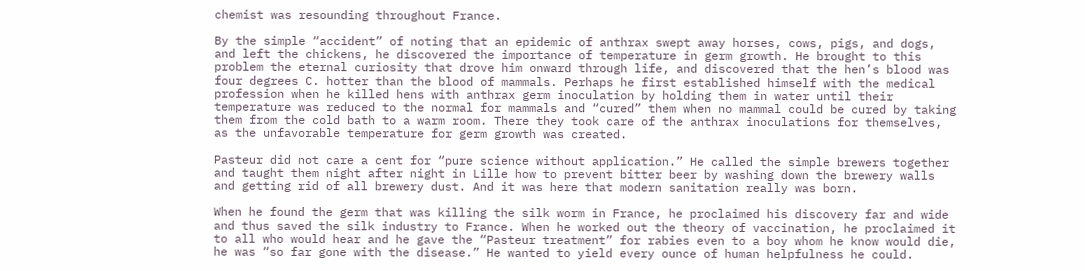chemist was resounding throughout France.

By the simple “accident” of noting that an epidemic of anthrax swept away horses, cows, pigs, and dogs, and left the chickens, he discovered the importance of temperature in germ growth. He brought to this problem the eternal curiosity that drove him onward through life, and discovered that the hen’s blood was four degrees C. hotter than the blood of mammals. Perhaps he first established himself with the medical profession when he killed hens with anthrax germ inoculation by holding them in water until their temperature was reduced to the normal for mammals and “cured” them when no mammal could be cured by taking them from the cold bath to a warm room. There they took care of the anthrax inoculations for themselves, as the unfavorable temperature for germ growth was created.

Pasteur did not care a cent for “pure science without application.” He called the simple brewers together and taught them night after night in Lille how to prevent bitter beer by washing down the brewery walls and getting rid of all brewery dust. And it was here that modern sanitation really was born.

When he found the germ that was killing the silk worm in France, he proclaimed his discovery far and wide and thus saved the silk industry to France. When he worked out the theory of vaccination, he proclaimed it to all who would hear and he gave the “Pasteur treatment” for rabies even to a boy whom he know would die, he was “so far gone with the disease.” He wanted to yield every ounce of human helpfulness he could.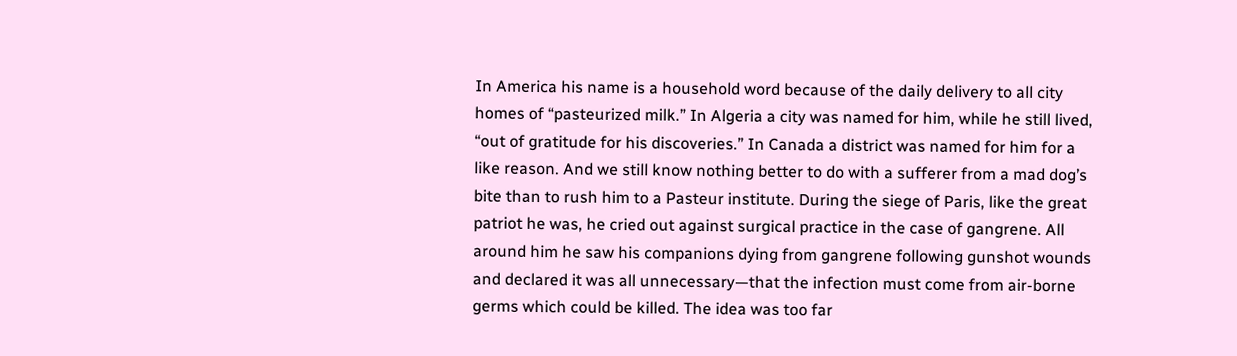In America his name is a household word because of the daily delivery to all city homes of “pasteurized milk.” In Algeria a city was named for him, while he still lived, “out of gratitude for his discoveries.” In Canada a district was named for him for a like reason. And we still know nothing better to do with a sufferer from a mad dog’s bite than to rush him to a Pasteur institute. During the siege of Paris, like the great patriot he was, he cried out against surgical practice in the case of gangrene. All around him he saw his companions dying from gangrene following gunshot wounds and declared it was all unnecessary—that the infection must come from air-borne germs which could be killed. The idea was too far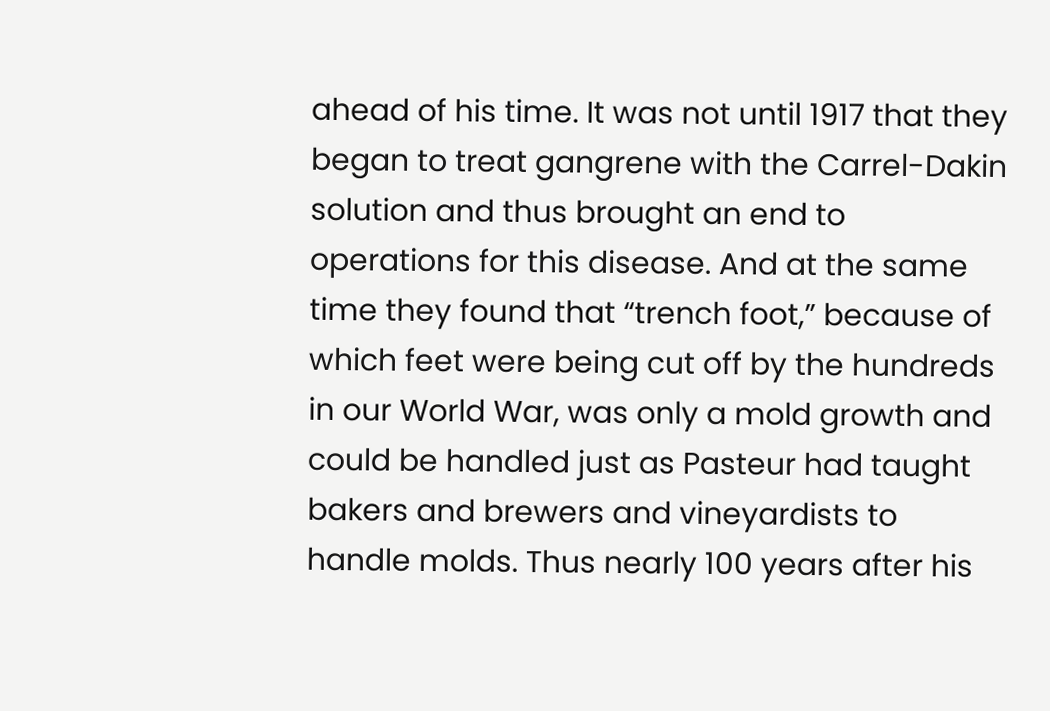ahead of his time. It was not until 1917 that they began to treat gangrene with the Carrel-Dakin solution and thus brought an end to operations for this disease. And at the same time they found that “trench foot,” because of which feet were being cut off by the hundreds in our World War, was only a mold growth and could be handled just as Pasteur had taught bakers and brewers and vineyardists to handle molds. Thus nearly 100 years after his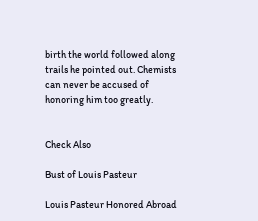birth the world followed along trails he pointed out. Chemists can never be accused of honoring him too greatly.


Check Also

Bust of Louis Pasteur

Louis Pasteur Honored Abroad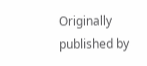Originally published by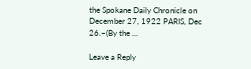the Spokane Daily Chronicle on December 27, 1922 PARIS, Dec 26.–(By the …

Leave a Reply